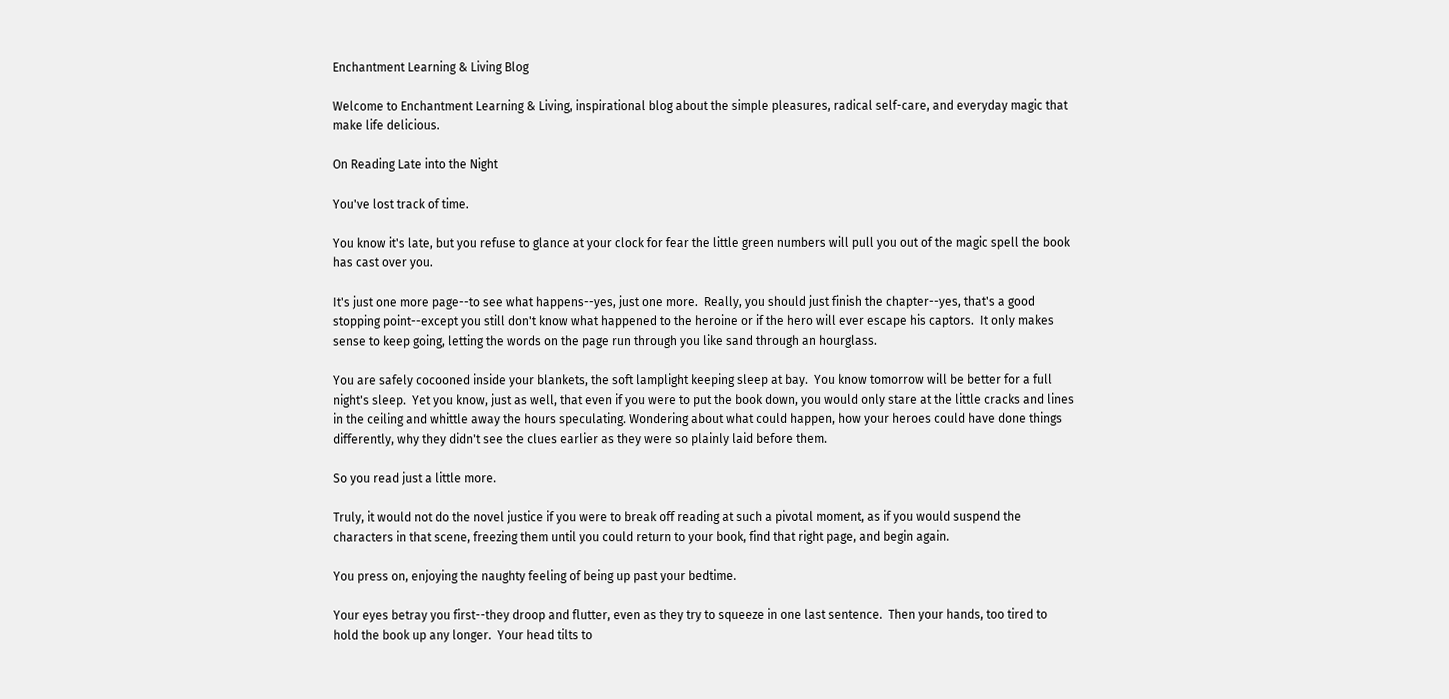Enchantment Learning & Living Blog

Welcome to Enchantment Learning & Living, inspirational blog about the simple pleasures, radical self-care, and everyday magic that make life delicious.

On Reading Late into the Night

You've lost track of time.

You know it's late, but you refuse to glance at your clock for fear the little green numbers will pull you out of the magic spell the book has cast over you.

It's just one more page--to see what happens--yes, just one more.  Really, you should just finish the chapter--yes, that's a good stopping point--except you still don't know what happened to the heroine or if the hero will ever escape his captors.  It only makes sense to keep going, letting the words on the page run through you like sand through an hourglass.

You are safely cocooned inside your blankets, the soft lamplight keeping sleep at bay.  You know tomorrow will be better for a full night's sleep.  Yet you know, just as well, that even if you were to put the book down, you would only stare at the little cracks and lines in the ceiling and whittle away the hours speculating. Wondering about what could happen, how your heroes could have done things differently, why they didn't see the clues earlier as they were so plainly laid before them.

So you read just a little more.

Truly, it would not do the novel justice if you were to break off reading at such a pivotal moment, as if you would suspend the characters in that scene, freezing them until you could return to your book, find that right page, and begin again.

You press on, enjoying the naughty feeling of being up past your bedtime.

Your eyes betray you first--they droop and flutter, even as they try to squeeze in one last sentence.  Then your hands, too tired to hold the book up any longer.  Your head tilts to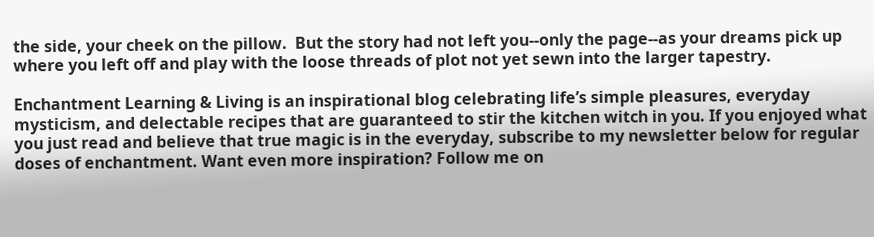the side, your cheek on the pillow.  But the story had not left you--only the page--as your dreams pick up where you left off and play with the loose threads of plot not yet sewn into the larger tapestry.

Enchantment Learning & Living is an inspirational blog celebrating life’s simple pleasures, everyday mysticism, and delectable recipes that are guaranteed to stir the kitchen witch in you. If you enjoyed what you just read and believe that true magic is in the everyday, subscribe to my newsletter below for regular doses of enchantment. Want even more inspiration? Follow me on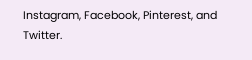Instagram, Facebook, Pinterest, and Twitter.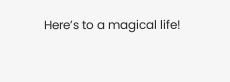Here’s to a magical life!